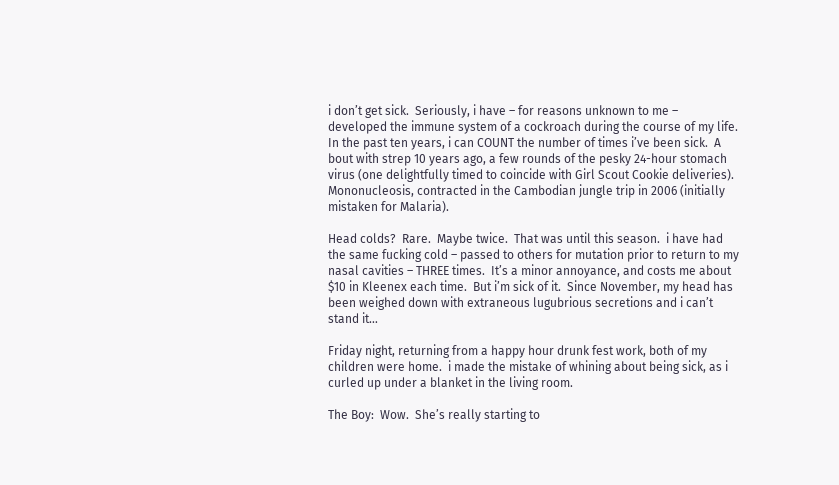i don’t get sick.  Seriously, i have – for reasons unknown to me – developed the immune system of a cockroach during the course of my life.  In the past ten years, i can COUNT the number of times i’ve been sick.  A bout with strep 10 years ago, a few rounds of the pesky 24-hour stomach virus (one delightfully timed to coincide with Girl Scout Cookie deliveries).  Mononucleosis, contracted in the Cambodian jungle trip in 2006 (initially mistaken for Malaria).

Head colds?  Rare.  Maybe twice.  That was until this season.  i have had the same fucking cold – passed to others for mutation prior to return to my nasal cavities – THREE times.  It’s a minor annoyance, and costs me about $10 in Kleenex each time.  But i’m sick of it.  Since November, my head has been weighed down with extraneous lugubrious secretions and i can’t stand it…

Friday night, returning from a happy hour drunk fest work, both of my children were home.  i made the mistake of whining about being sick, as i curled up under a blanket in the living room.

The Boy:  Wow.  She’s really starting to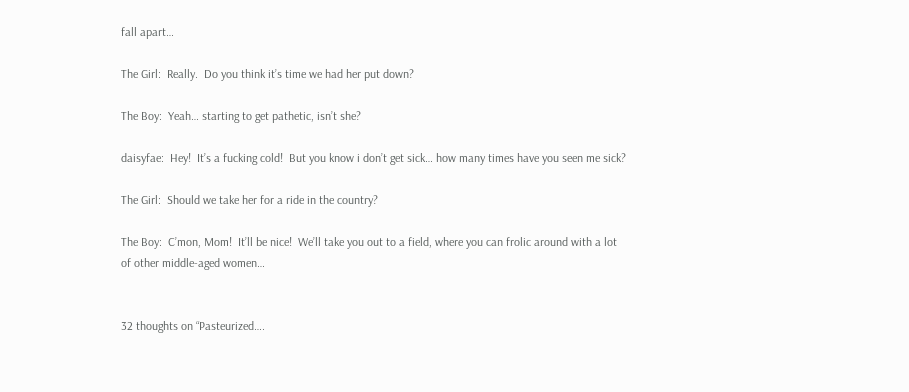fall apart…

The Girl:  Really.  Do you think it’s time we had her put down?

The Boy:  Yeah… starting to get pathetic, isn’t she?

daisyfae:  Hey!  It’s a fucking cold!  But you know i don’t get sick… how many times have you seen me sick?

The Girl:  Should we take her for a ride in the country?

The Boy:  C’mon, Mom!  It’ll be nice!  We’ll take you out to a field, where you can frolic around with a lot of other middle-aged women…


32 thoughts on “Pasteurized….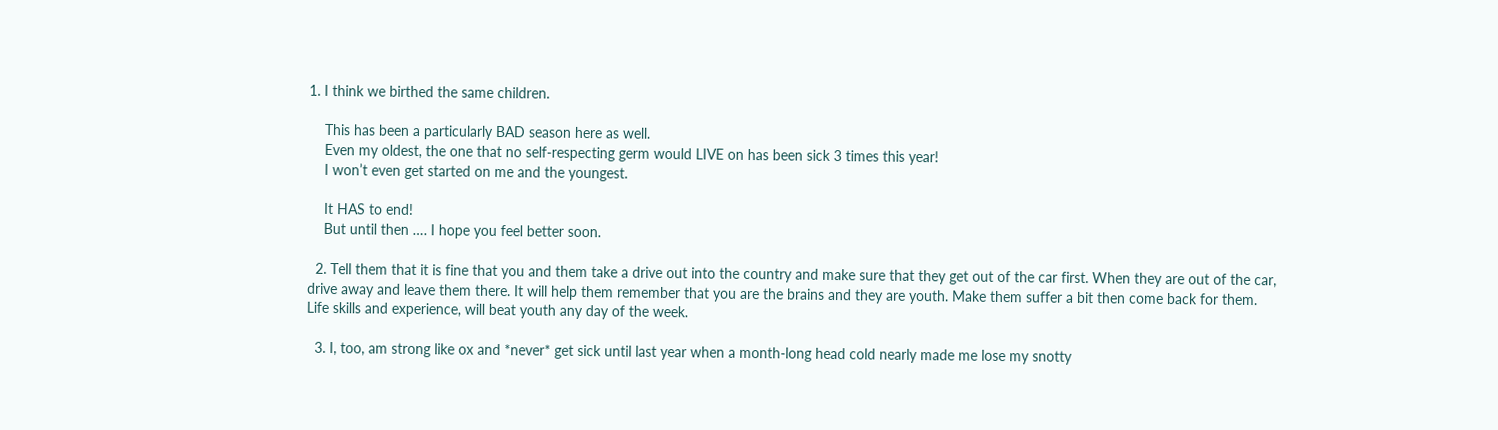1. I think we birthed the same children.

    This has been a particularly BAD season here as well.
    Even my oldest, the one that no self-respecting germ would LIVE on has been sick 3 times this year!
    I won’t even get started on me and the youngest.

    It HAS to end!
    But until then …. I hope you feel better soon.

  2. Tell them that it is fine that you and them take a drive out into the country and make sure that they get out of the car first. When they are out of the car, drive away and leave them there. It will help them remember that you are the brains and they are youth. Make them suffer a bit then come back for them. Life skills and experience, will beat youth any day of the week.

  3. I, too, am strong like ox and *never* get sick until last year when a month-long head cold nearly made me lose my snotty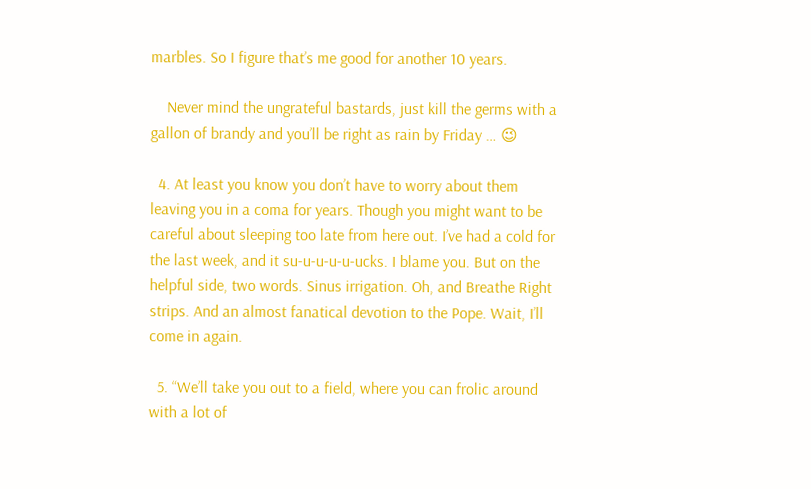marbles. So I figure that’s me good for another 10 years.

    Never mind the ungrateful bastards, just kill the germs with a gallon of brandy and you’ll be right as rain by Friday … 😉

  4. At least you know you don’t have to worry about them leaving you in a coma for years. Though you might want to be careful about sleeping too late from here out. I’ve had a cold for the last week, and it su-u-u-u-u-ucks. I blame you. But on the helpful side, two words. Sinus irrigation. Oh, and Breathe Right strips. And an almost fanatical devotion to the Pope. Wait, I’ll come in again.

  5. “We’ll take you out to a field, where you can frolic around with a lot of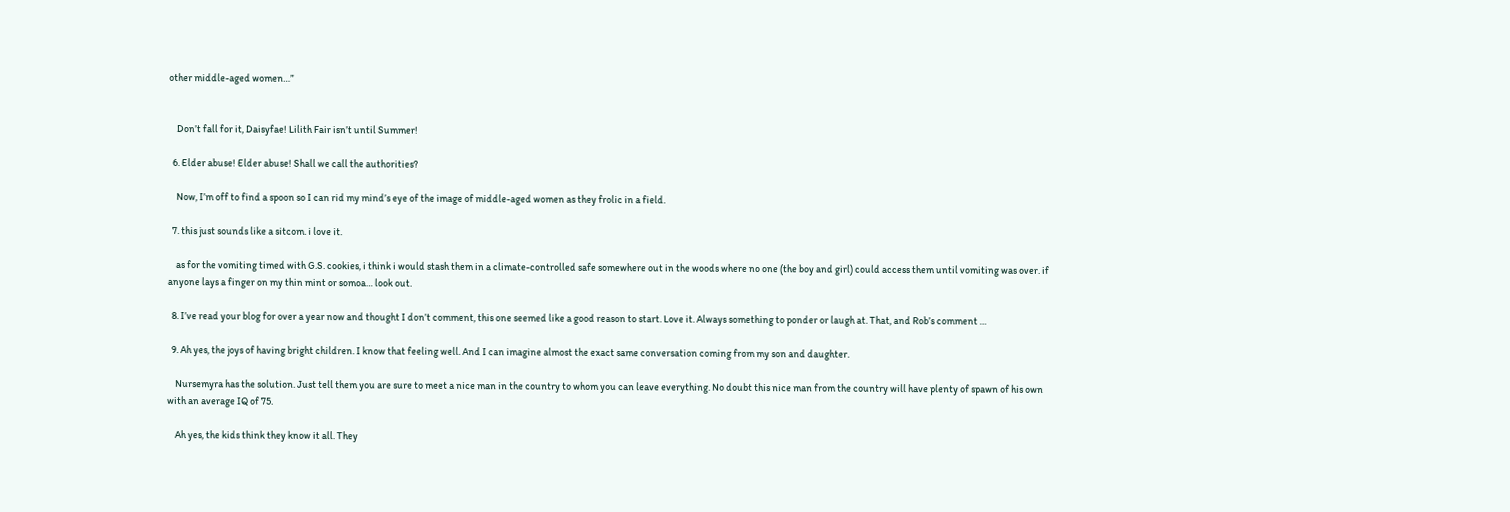other middle-aged women…”


    Don’t fall for it, Daisyfae! Lilith Fair isn’t until Summer!

  6. Elder abuse! Elder abuse! Shall we call the authorities?

    Now, I’m off to find a spoon so I can rid my mind’s eye of the image of middle-aged women as they frolic in a field.

  7. this just sounds like a sitcom. i love it.

    as for the vomiting timed with G.S. cookies, i think i would stash them in a climate-controlled safe somewhere out in the woods where no one (the boy and girl) could access them until vomiting was over. if anyone lays a finger on my thin mint or somoa… look out.

  8. I’ve read your blog for over a year now and thought I don’t comment, this one seemed like a good reason to start. Love it. Always something to ponder or laugh at. That, and Rob’s comment …

  9. Ah yes, the joys of having bright children. I know that feeling well. And I can imagine almost the exact same conversation coming from my son and daughter.

    Nursemyra has the solution. Just tell them you are sure to meet a nice man in the country to whom you can leave everything. No doubt this nice man from the country will have plenty of spawn of his own with an average IQ of 75.

    Ah yes, the kids think they know it all. They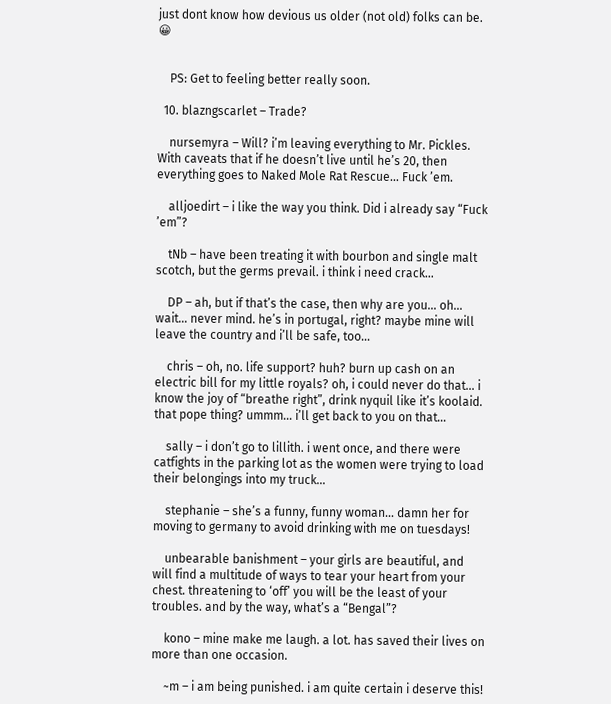just dont know how devious us older (not old) folks can be. 😀


    PS: Get to feeling better really soon.

  10. blazngscarlet – Trade?

    nursemyra – Will? i’m leaving everything to Mr. Pickles. With caveats that if he doesn’t live until he’s 20, then everything goes to Naked Mole Rat Rescue… Fuck ’em.

    alljoedirt – i like the way you think. Did i already say “Fuck ’em”?

    tNb – have been treating it with bourbon and single malt scotch, but the germs prevail. i think i need crack…

    DP – ah, but if that’s the case, then why are you… oh… wait… never mind. he’s in portugal, right? maybe mine will leave the country and i’ll be safe, too…

    chris – oh, no. life support? huh? burn up cash on an electric bill for my little royals? oh, i could never do that… i know the joy of “breathe right”, drink nyquil like it’s koolaid. that pope thing? ummm… i’ll get back to you on that…

    sally – i don’t go to lillith. i went once, and there were catfights in the parking lot as the women were trying to load their belongings into my truck…

    stephanie – she’s a funny, funny woman… damn her for moving to germany to avoid drinking with me on tuesdays!

    unbearable banishment – your girls are beautiful, and will find a multitude of ways to tear your heart from your chest. threatening to ‘off’ you will be the least of your troubles. and by the way, what’s a “Bengal”?

    kono – mine make me laugh. a lot. has saved their lives on more than one occasion.

    ~m – i am being punished. i am quite certain i deserve this!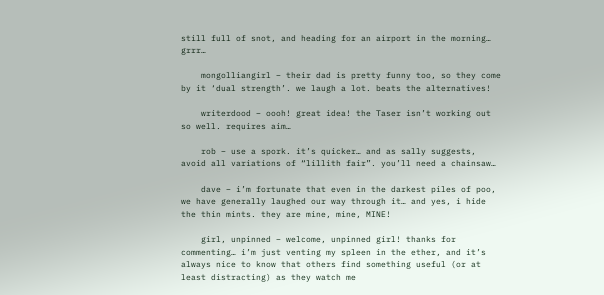still full of snot, and heading for an airport in the morning… grrr…

    mongolliangirl – their dad is pretty funny too, so they come by it ‘dual strength’. we laugh a lot. beats the alternatives!

    writerdood – oooh! great idea! the Taser isn’t working out so well. requires aim…

    rob – use a spork. it’s quicker… and as sally suggests, avoid all variations of “lillith fair”. you’ll need a chainsaw…

    dave – i’m fortunate that even in the darkest piles of poo, we have generally laughed our way through it… and yes, i hide the thin mints. they are mine, mine, MINE!

    girl, unpinned – welcome, unpinned girl! thanks for commenting… i’m just venting my spleen in the ether, and it’s always nice to know that others find something useful (or at least distracting) as they watch me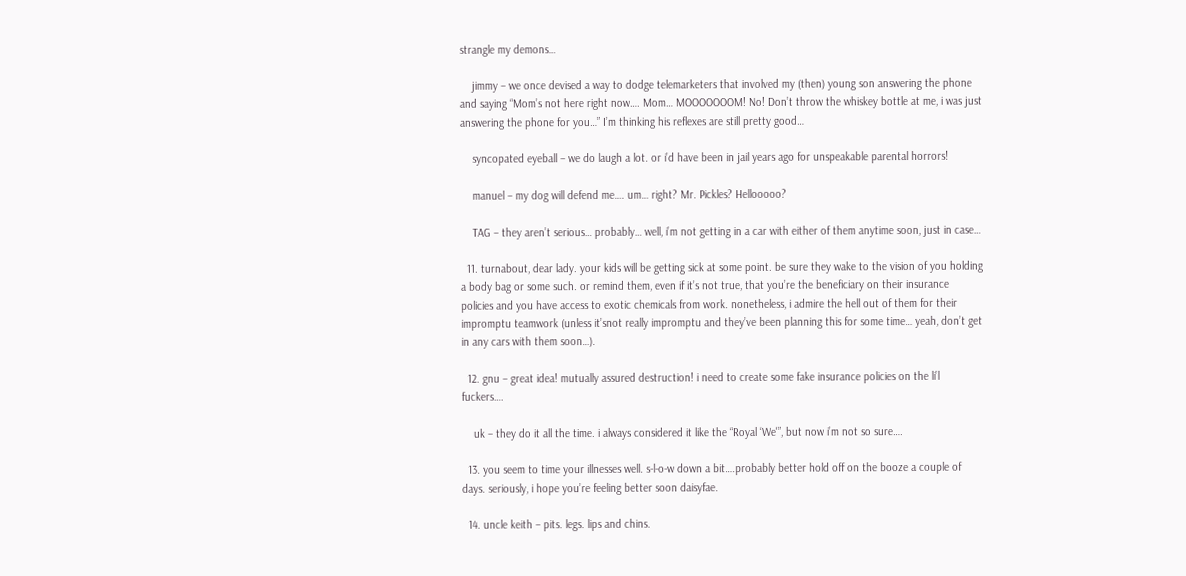strangle my demons…

    jimmy – we once devised a way to dodge telemarketers that involved my (then) young son answering the phone and saying “Mom’s not here right now…. Mom… MOOOOOOOM! No! Don’t throw the whiskey bottle at me, i was just answering the phone for you…” I’m thinking his reflexes are still pretty good…

    syncopated eyeball – we do laugh a lot. or i’d have been in jail years ago for unspeakable parental horrors!

    manuel – my dog will defend me…. um… right? Mr. Pickles? Hellooooo?

    TAG – they aren’t serious… probably… well, i’m not getting in a car with either of them anytime soon, just in case…

  11. turnabout, dear lady. your kids will be getting sick at some point. be sure they wake to the vision of you holding a body bag or some such. or remind them, even if it’s not true, that you’re the beneficiary on their insurance policies and you have access to exotic chemicals from work. nonetheless, i admire the hell out of them for their impromptu teamwork (unless it’snot really impromptu and they’ve been planning this for some time… yeah, don’t get in any cars with them soon…).

  12. gnu – great idea! mutually assured destruction! i need to create some fake insurance policies on the li’l fuckers….

    uk – they do it all the time. i always considered it like the “Royal ‘We'”, but now i’m not so sure….

  13. you seem to time your illnesses well. s-l-o-w down a bit….probably better hold off on the booze a couple of days. seriously, i hope you’re feeling better soon daisyfae.

  14. uncle keith – pits. legs. lips and chins.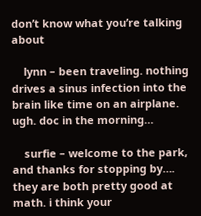don’t know what you’re talking about

    lynn – been traveling. nothing drives a sinus infection into the brain like time on an airplane. ugh. doc in the morning…

    surfie – welcome to the park, and thanks for stopping by…. they are both pretty good at math. i think your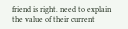friend is right. need to explain the value of their current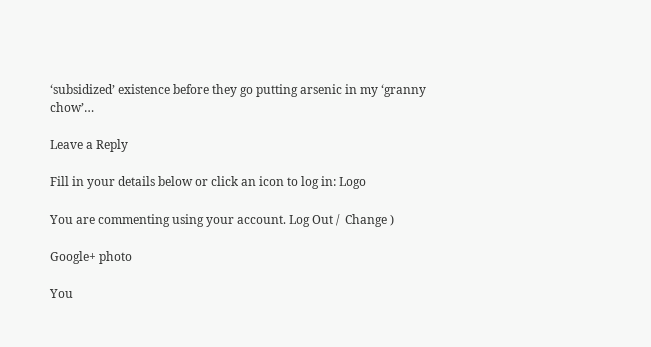‘subsidized’ existence before they go putting arsenic in my ‘granny chow’…

Leave a Reply

Fill in your details below or click an icon to log in: Logo

You are commenting using your account. Log Out /  Change )

Google+ photo

You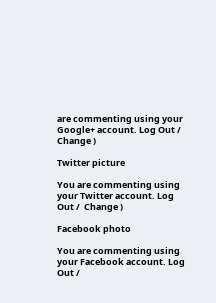are commenting using your Google+ account. Log Out /  Change )

Twitter picture

You are commenting using your Twitter account. Log Out /  Change )

Facebook photo

You are commenting using your Facebook account. Log Out /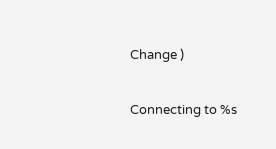Change )


Connecting to %s